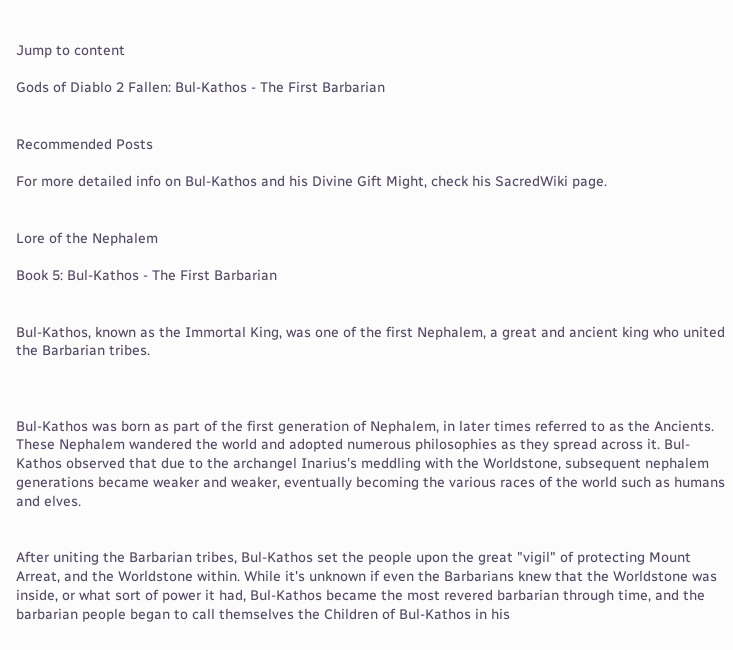Jump to content

Gods of Diablo 2 Fallen: Bul-Kathos - The First Barbarian


Recommended Posts

For more detailed info on Bul-Kathos and his Divine Gift Might, check his SacredWiki page.


Lore of the Nephalem

Book 5: Bul-Kathos - The First Barbarian


Bul-Kathos, known as the Immortal King, was one of the first Nephalem, a great and ancient king who united the Barbarian tribes.



Bul-Kathos was born as part of the first generation of Nephalem, in later times referred to as the Ancients. These Nephalem wandered the world and adopted numerous philosophies as they spread across it. Bul-Kathos observed that due to the archangel Inarius's meddling with the Worldstone, subsequent nephalem generations became weaker and weaker, eventually becoming the various races of the world such as humans and elves.


After uniting the Barbarian tribes, Bul-Kathos set the people upon the great "vigil" of protecting Mount Arreat, and the Worldstone within. While it's unknown if even the Barbarians knew that the Worldstone was inside, or what sort of power it had, Bul-Kathos became the most revered barbarian through time, and the barbarian people began to call themselves the Children of Bul-Kathos in his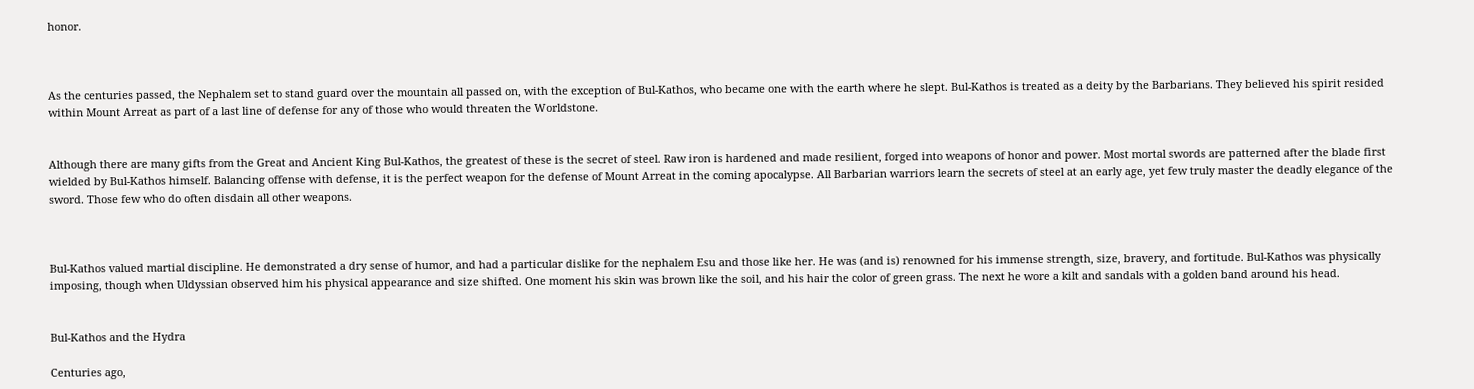honor.



As the centuries passed, the Nephalem set to stand guard over the mountain all passed on, with the exception of Bul-Kathos, who became one with the earth where he slept. Bul-Kathos is treated as a deity by the Barbarians. They believed his spirit resided within Mount Arreat as part of a last line of defense for any of those who would threaten the Worldstone.


Although there are many gifts from the Great and Ancient King Bul-Kathos, the greatest of these is the secret of steel. Raw iron is hardened and made resilient, forged into weapons of honor and power. Most mortal swords are patterned after the blade first wielded by Bul-Kathos himself. Balancing offense with defense, it is the perfect weapon for the defense of Mount Arreat in the coming apocalypse. All Barbarian warriors learn the secrets of steel at an early age, yet few truly master the deadly elegance of the sword. Those few who do often disdain all other weapons.



Bul-Kathos valued martial discipline. He demonstrated a dry sense of humor, and had a particular dislike for the nephalem Esu and those like her. He was (and is) renowned for his immense strength, size, bravery, and fortitude. Bul-Kathos was physically imposing, though when Uldyssian observed him his physical appearance and size shifted. One moment his skin was brown like the soil, and his hair the color of green grass. The next he wore a kilt and sandals with a golden band around his head.


Bul-Kathos and the Hydra

Centuries ago,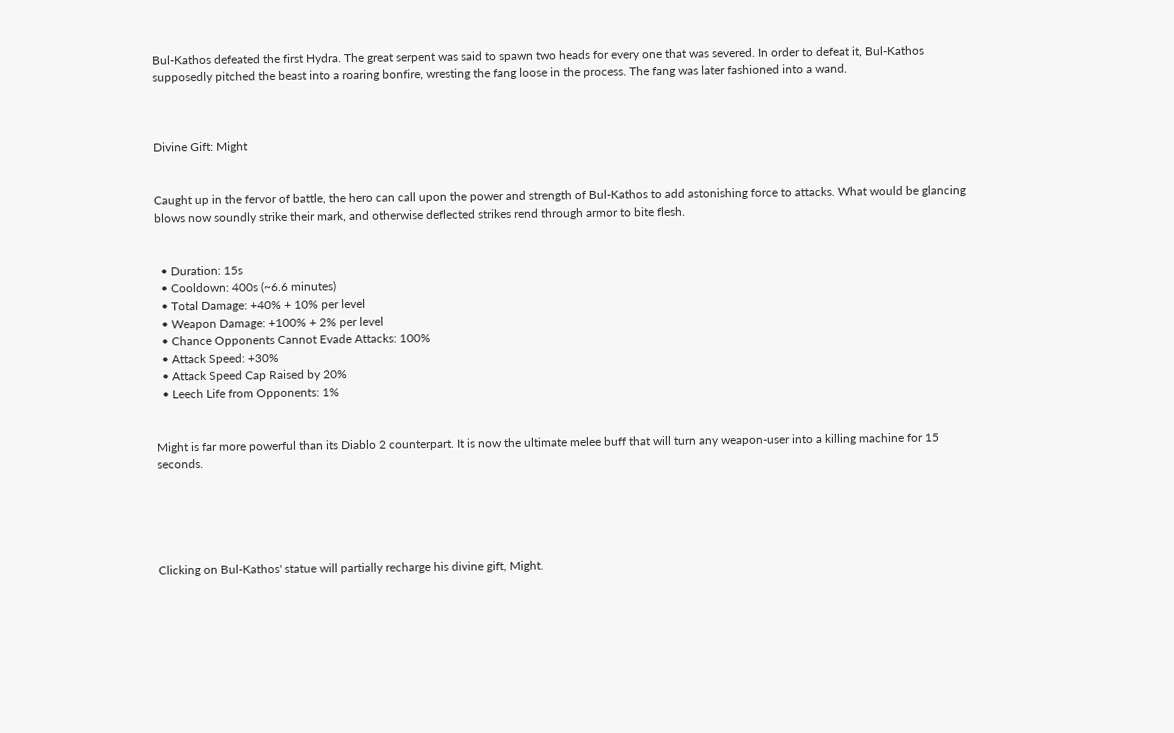Bul-Kathos defeated the first Hydra. The great serpent was said to spawn two heads for every one that was severed. In order to defeat it, Bul-Kathos supposedly pitched the beast into a roaring bonfire, wresting the fang loose in the process. The fang was later fashioned into a wand.



Divine Gift: Might


Caught up in the fervor of battle, the hero can call upon the power and strength of Bul-Kathos to add astonishing force to attacks. What would be glancing blows now soundly strike their mark, and otherwise deflected strikes rend through armor to bite flesh.


  • Duration: 15s
  • Cooldown: 400s (~6.6 minutes)
  • Total Damage: +40% + 10% per level
  • Weapon Damage: +100% + 2% per level
  • Chance Opponents Cannot Evade Attacks: 100%
  • Attack Speed: +30%
  • Attack Speed Cap Raised by 20%
  • Leech Life from Opponents: 1%


Might is far more powerful than its Diablo 2 counterpart. It is now the ultimate melee buff that will turn any weapon-user into a killing machine for 15 seconds.





Clicking on Bul-Kathos' statue will partially recharge his divine gift, Might.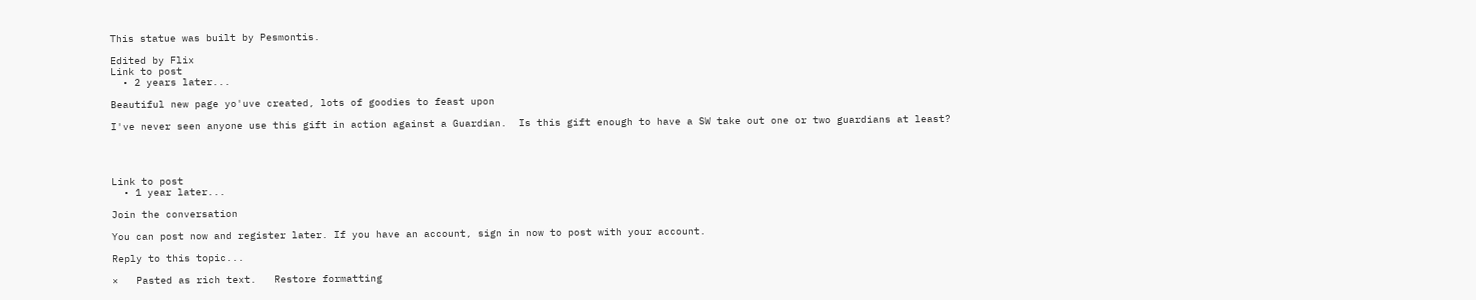This statue was built by Pesmontis.

Edited by Flix
Link to post
  • 2 years later...

Beautiful new page yo'uve created, lots of goodies to feast upon

I've never seen anyone use this gift in action against a Guardian.  Is this gift enough to have a SW take out one or two guardians at least?




Link to post
  • 1 year later...

Join the conversation

You can post now and register later. If you have an account, sign in now to post with your account.

Reply to this topic...

×   Pasted as rich text.   Restore formatting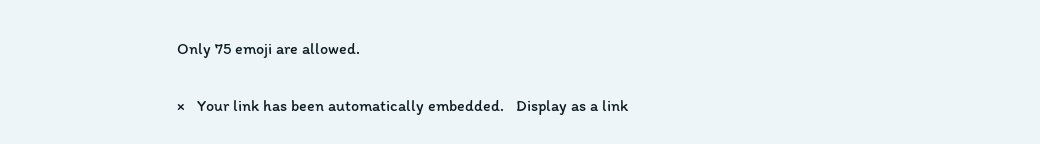Only 75 emoji are allowed.

×   Your link has been automatically embedded.   Display as a link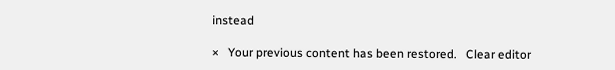instead

×   Your previous content has been restored.   Clear editor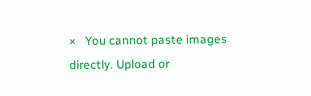×   You cannot paste images directly. Upload or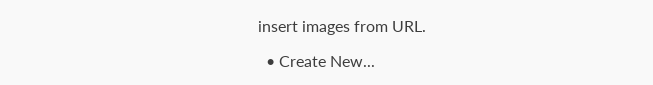insert images from URL.

  • Create New...